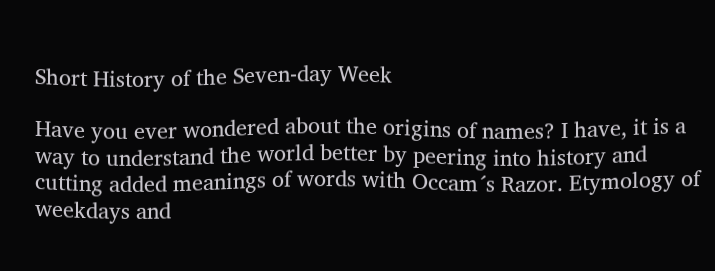Short History of the Seven-day Week

Have you ever wondered about the origins of names? I have, it is a way to understand the world better by peering into history and cutting added meanings of words with Occam´s Razor. Etymology of weekdays and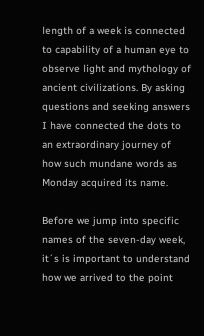length of a week is connected to capability of a human eye to observe light and mythology of ancient civilizations. By asking questions and seeking answers I have connected the dots to an extraordinary journey of how such mundane words as Monday acquired its name.

Before we jump into specific names of the seven-day week, it´s is important to understand how we arrived to the point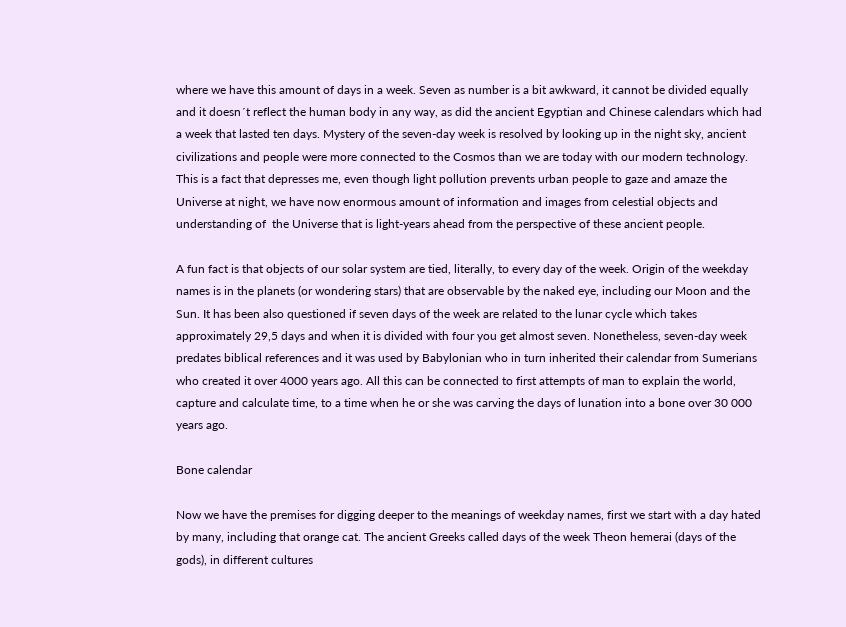where we have this amount of days in a week. Seven as number is a bit awkward, it cannot be divided equally and it doesn´t reflect the human body in any way, as did the ancient Egyptian and Chinese calendars which had a week that lasted ten days. Mystery of the seven-day week is resolved by looking up in the night sky, ancient civilizations and people were more connected to the Cosmos than we are today with our modern technology. This is a fact that depresses me, even though light pollution prevents urban people to gaze and amaze the Universe at night, we have now enormous amount of information and images from celestial objects and understanding of  the Universe that is light-years ahead from the perspective of these ancient people.

A fun fact is that objects of our solar system are tied, literally, to every day of the week. Origin of the weekday names is in the planets (or wondering stars) that are observable by the naked eye, including our Moon and the Sun. It has been also questioned if seven days of the week are related to the lunar cycle which takes approximately 29,5 days and when it is divided with four you get almost seven. Nonetheless, seven-day week predates biblical references and it was used by Babylonian who in turn inherited their calendar from Sumerians who created it over 4000 years ago. All this can be connected to first attempts of man to explain the world, capture and calculate time, to a time when he or she was carving the days of lunation into a bone over 30 000 years ago.

Bone calendar

Now we have the premises for digging deeper to the meanings of weekday names, first we start with a day hated by many, including that orange cat. The ancient Greeks called days of the week Theon hemerai (days of the gods), in different cultures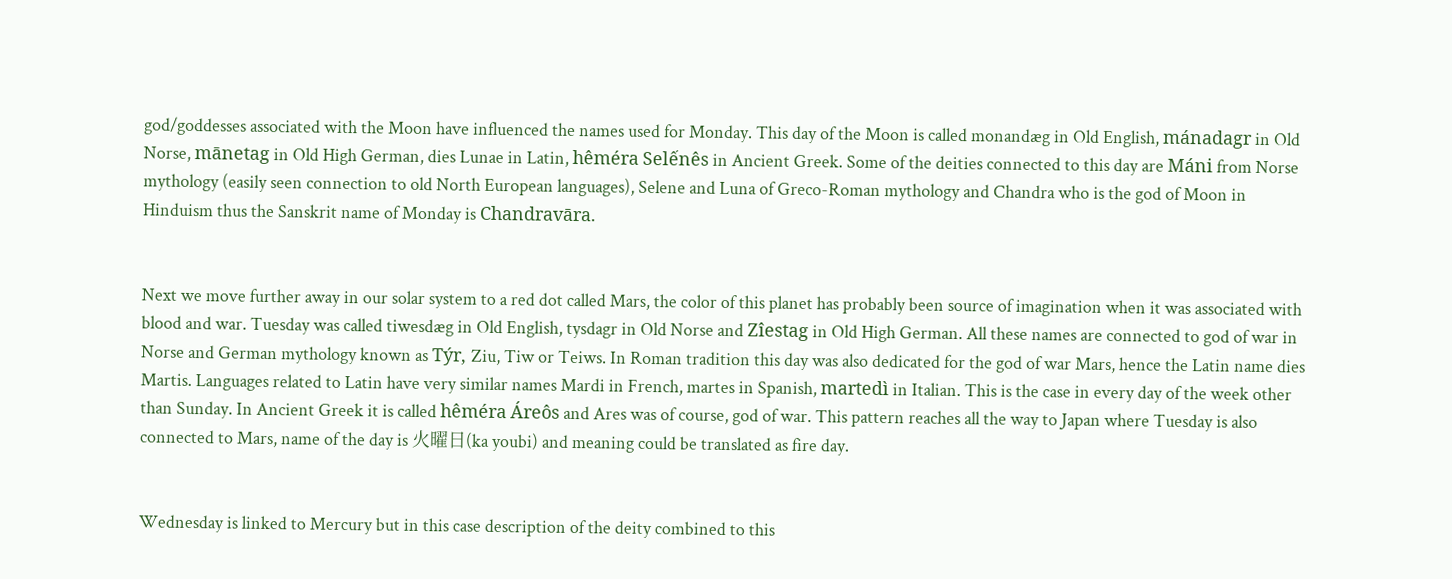god/goddesses associated with the Moon have influenced the names used for Monday. This day of the Moon is called monandæg in Old English, mánadagr in Old Norse, mānetag in Old High German, dies Lunae in Latin, hêméra Selếnês in Ancient Greek. Some of the deities connected to this day are Máni from Norse mythology (easily seen connection to old North European languages), Selene and Luna of Greco-Roman mythology and Chandra who is the god of Moon in Hinduism thus the Sanskrit name of Monday is Chandravāra.


Next we move further away in our solar system to a red dot called Mars, the color of this planet has probably been source of imagination when it was associated with blood and war. Tuesday was called tiwesdæg in Old English, tysdagr in Old Norse and Zîestag in Old High German. All these names are connected to god of war in Norse and German mythology known as Týr, Ziu, Tiw or Teiws. In Roman tradition this day was also dedicated for the god of war Mars, hence the Latin name dies Martis. Languages related to Latin have very similar names Mardi in French, martes in Spanish, martedì in Italian. This is the case in every day of the week other than Sunday. In Ancient Greek it is called hêméra Áreôs and Ares was of course, god of war. This pattern reaches all the way to Japan where Tuesday is also connected to Mars, name of the day is 火曜日(ka youbi) and meaning could be translated as fire day.


Wednesday is linked to Mercury but in this case description of the deity combined to this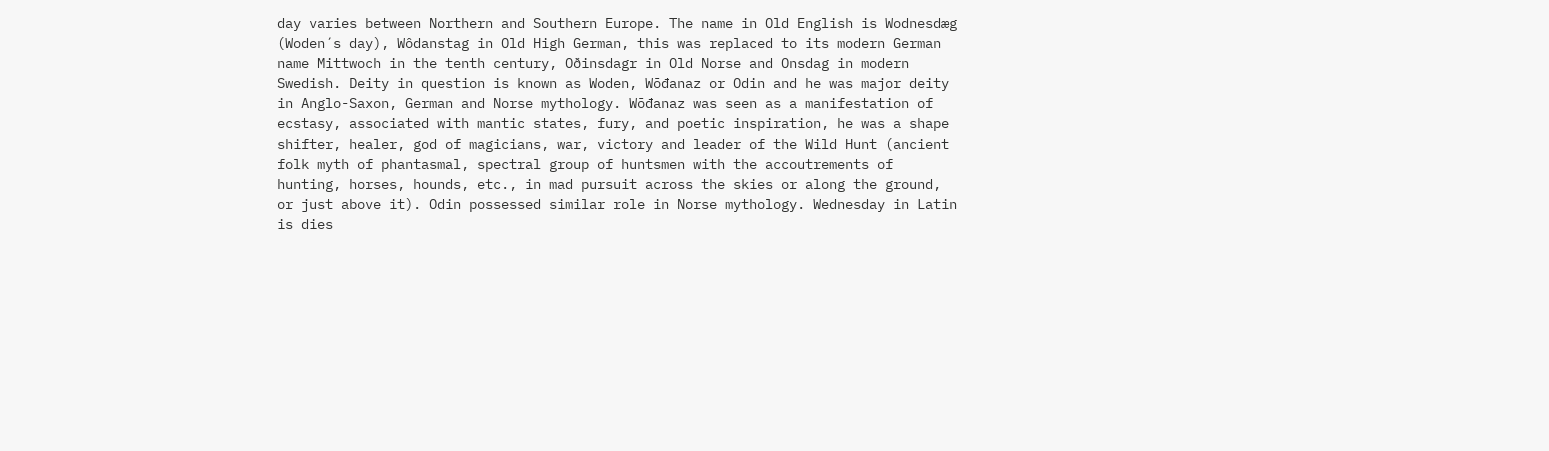day varies between Northern and Southern Europe. The name in Old English is Wodnesdæg (Woden´s day), Wôdanstag in Old High German, this was replaced to its modern German name Mittwoch in the tenth century, Oðinsdagr in Old Norse and Onsdag in modern Swedish. Deity in question is known as Woden, Wōđanaz or Odin and he was major deity in Anglo-Saxon, German and Norse mythology. Wōđanaz was seen as a manifestation of ecstasy, associated with mantic states, fury, and poetic inspiration, he was a shape shifter, healer, god of magicians, war, victory and leader of the Wild Hunt (ancient folk myth of phantasmal, spectral group of huntsmen with the accoutrements of hunting, horses, hounds, etc., in mad pursuit across the skies or along the ground, or just above it). Odin possessed similar role in Norse mythology. Wednesday in Latin is dies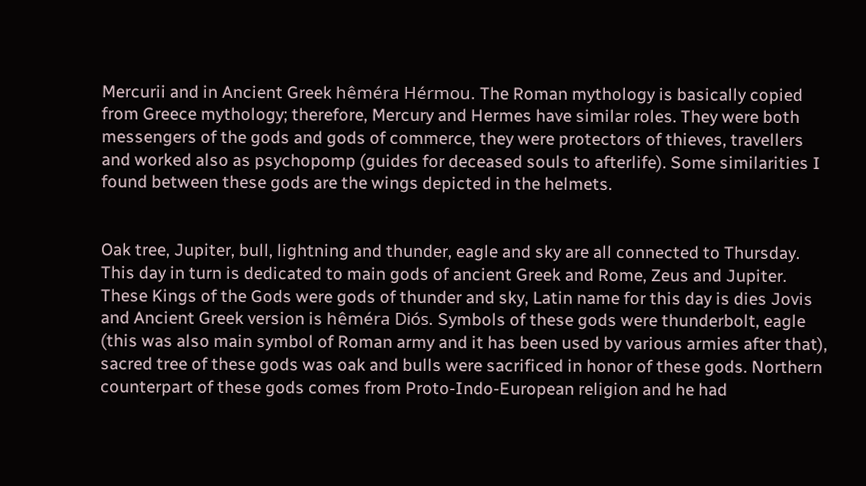Mercurii and in Ancient Greek hêméra Hérmou. The Roman mythology is basically copied from Greece mythology; therefore, Mercury and Hermes have similar roles. They were both messengers of the gods and gods of commerce, they were protectors of thieves, travellers and worked also as psychopomp (guides for deceased souls to afterlife). Some similarities I found between these gods are the wings depicted in the helmets.


Oak tree, Jupiter, bull, lightning and thunder, eagle and sky are all connected to Thursday. This day in turn is dedicated to main gods of ancient Greek and Rome, Zeus and Jupiter. These Kings of the Gods were gods of thunder and sky, Latin name for this day is dies Jovis and Ancient Greek version is hêméra Diós. Symbols of these gods were thunderbolt, eagle (this was also main symbol of Roman army and it has been used by various armies after that), sacred tree of these gods was oak and bulls were sacrificed in honor of these gods. Northern counterpart of these gods comes from Proto-Indo-European religion and he had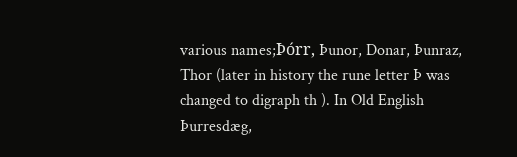various names;Þórr, Þunor, Donar, Þunraz, Thor (later in history the rune letter Þ was changed to digraph th ). In Old English Þurresdæg,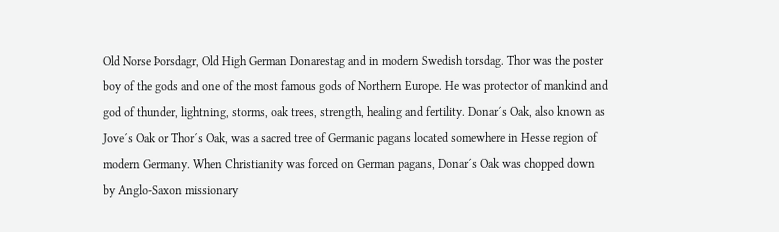Old Norse Þorsdagr, Old High German Donarestag and in modern Swedish torsdag. Thor was the poster boy of the gods and one of the most famous gods of Northern Europe. He was protector of mankind and god of thunder, lightning, storms, oak trees, strength, healing and fertility. Donar´s Oak, also known as Jove´s Oak or Thor´s Oak, was a sacred tree of Germanic pagans located somewhere in Hesse region of modern Germany. When Christianity was forced on German pagans, Donar´s Oak was chopped down by Anglo-Saxon missionary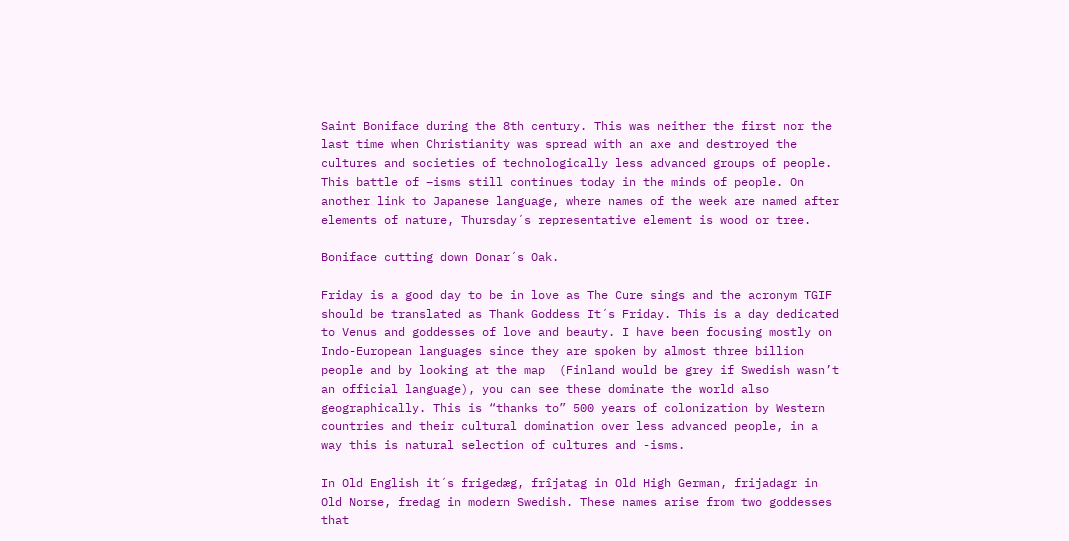Saint Boniface during the 8th century. This was neither the first nor the last time when Christianity was spread with an axe and destroyed the cultures and societies of technologically less advanced groups of people. This battle of –isms still continues today in the minds of people. On another link to Japanese language, where names of the week are named after elements of nature, Thursday´s representative element is wood or tree.

Boniface cutting down Donar´s Oak.

Friday is a good day to be in love as The Cure sings and the acronym TGIF should be translated as Thank Goddess It´s Friday. This is a day dedicated to Venus and goddesses of love and beauty. I have been focusing mostly on Indo-European languages since they are spoken by almost three billion people and by looking at the map  (Finland would be grey if Swedish wasn’t an official language), you can see these dominate the world also geographically. This is “thanks to” 500 years of colonization by Western countries and their cultural domination over less advanced people, in a way this is natural selection of cultures and -isms.

In Old English it´s frigedæg, frîjatag in Old High German, frijadagr in Old Norse, fredag in modern Swedish. These names arise from two goddesses that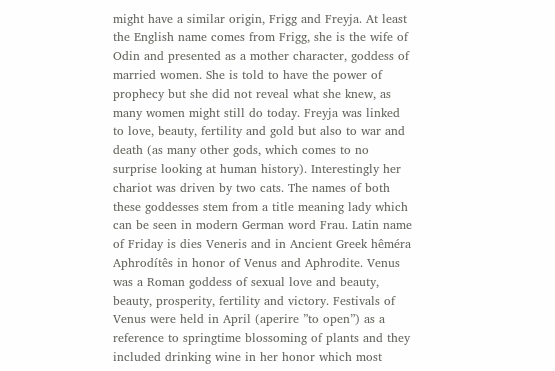might have a similar origin, Frigg and Freyja. At least the English name comes from Frigg, she is the wife of Odin and presented as a mother character, goddess of married women. She is told to have the power of prophecy but she did not reveal what she knew, as many women might still do today. Freyja was linked to love, beauty, fertility and gold but also to war and death (as many other gods, which comes to no surprise looking at human history). Interestingly her chariot was driven by two cats. The names of both these goddesses stem from a title meaning lady which can be seen in modern German word Frau. Latin name of Friday is dies Veneris and in Ancient Greek hêméra Aphrodítês in honor of Venus and Aphrodite. Venus was a Roman goddess of sexual love and beauty, beauty, prosperity, fertility and victory. Festivals of Venus were held in April (aperire ”to open”) as a reference to springtime blossoming of plants and they included drinking wine in her honor which most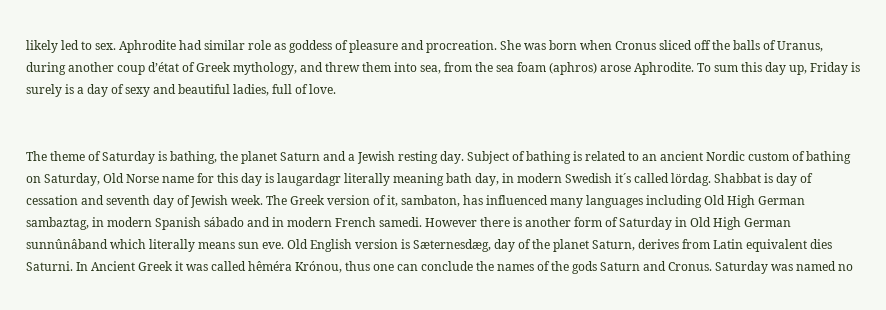likely led to sex. Aphrodite had similar role as goddess of pleasure and procreation. She was born when Cronus sliced off the balls of Uranus, during another coup d’état of Greek mythology, and threw them into sea, from the sea foam (aphros) arose Aphrodite. To sum this day up, Friday is surely is a day of sexy and beautiful ladies, full of love.


The theme of Saturday is bathing, the planet Saturn and a Jewish resting day. Subject of bathing is related to an ancient Nordic custom of bathing on Saturday, Old Norse name for this day is laugardagr literally meaning bath day, in modern Swedish it´s called lördag. Shabbat is day of cessation and seventh day of Jewish week. The Greek version of it, sambaton, has influenced many languages including Old High German sambaztag, in modern Spanish sábado and in modern French samedi. However there is another form of Saturday in Old High German sunnûnâband which literally means sun eve. Old English version is Sæternesdæg, day of the planet Saturn, derives from Latin equivalent dies Saturni. In Ancient Greek it was called hêméra Krónou, thus one can conclude the names of the gods Saturn and Cronus. Saturday was named no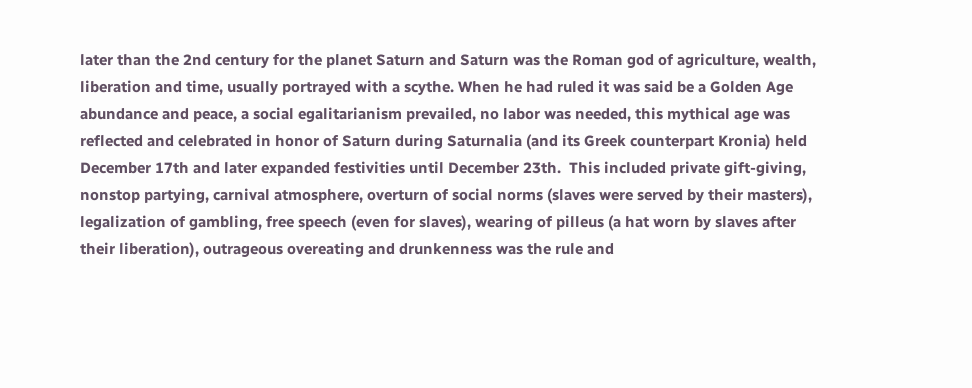later than the 2nd century for the planet Saturn and Saturn was the Roman god of agriculture, wealth, liberation and time, usually portrayed with a scythe. When he had ruled it was said be a Golden Age abundance and peace, a social egalitarianism prevailed, no labor was needed, this mythical age was reflected and celebrated in honor of Saturn during Saturnalia (and its Greek counterpart Kronia) held December 17th and later expanded festivities until December 23th.  This included private gift-giving, nonstop partying, carnival atmosphere, overturn of social norms (slaves were served by their masters), legalization of gambling, free speech (even for slaves), wearing of pilleus (a hat worn by slaves after their liberation), outrageous overeating and drunkenness was the rule and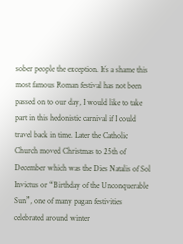sober people the exception. It´s a shame this most famous Roman festival has not been passed on to our day, I would like to take part in this hedonistic carnival if I could travel back in time. Later the Catholic Church moved Christmas to 25th of December which was the Dies Natalis of Sol Invictus or “Birthday of the Unconquerable Sun”, one of many pagan festivities celebrated around winter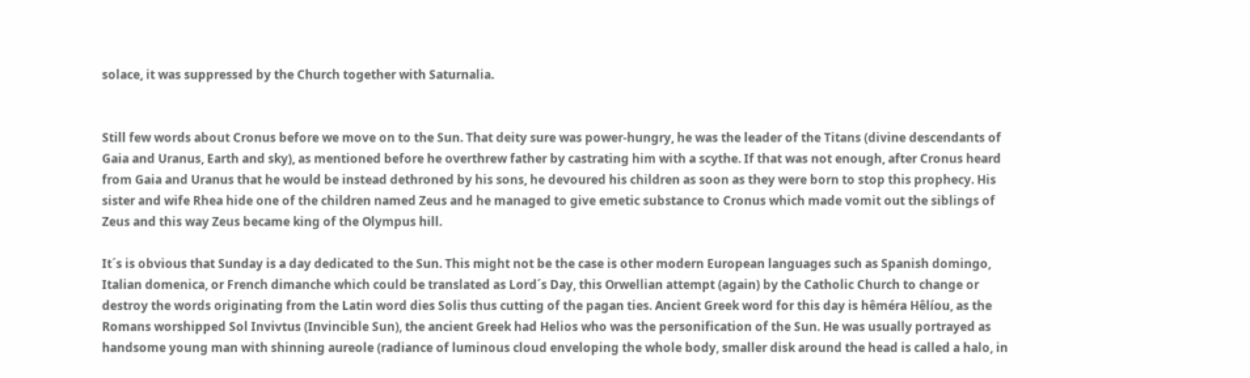solace, it was suppressed by the Church together with Saturnalia.


Still few words about Cronus before we move on to the Sun. That deity sure was power-hungry, he was the leader of the Titans (divine descendants of Gaia and Uranus, Earth and sky), as mentioned before he overthrew father by castrating him with a scythe. If that was not enough, after Cronus heard from Gaia and Uranus that he would be instead dethroned by his sons, he devoured his children as soon as they were born to stop this prophecy. His sister and wife Rhea hide one of the children named Zeus and he managed to give emetic substance to Cronus which made vomit out the siblings of Zeus and this way Zeus became king of the Olympus hill.

It´s is obvious that Sunday is a day dedicated to the Sun. This might not be the case is other modern European languages such as Spanish domingo, Italian domenica, or French dimanche which could be translated as Lord´s Day, this Orwellian attempt (again) by the Catholic Church to change or destroy the words originating from the Latin word dies Solis thus cutting of the pagan ties. Ancient Greek word for this day is hêméra Hêlíou, as the Romans worshipped Sol Invivtus (Invincible Sun), the ancient Greek had Helios who was the personification of the Sun. He was usually portrayed as handsome young man with shinning aureole (radiance of luminous cloud enveloping the whole body, smaller disk around the head is called a halo, in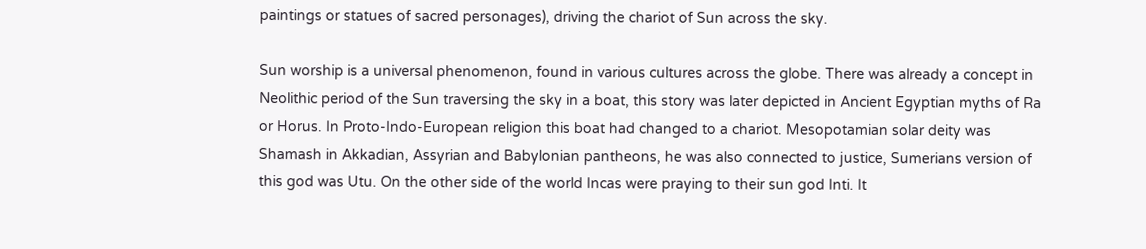paintings or statues of sacred personages), driving the chariot of Sun across the sky.

Sun worship is a universal phenomenon, found in various cultures across the globe. There was already a concept in Neolithic period of the Sun traversing the sky in a boat, this story was later depicted in Ancient Egyptian myths of Ra or Horus. In Proto-Indo-European religion this boat had changed to a chariot. Mesopotamian solar deity was Shamash in Akkadian, Assyrian and Babylonian pantheons, he was also connected to justice, Sumerians version of this god was Utu. On the other side of the world Incas were praying to their sun god Inti. It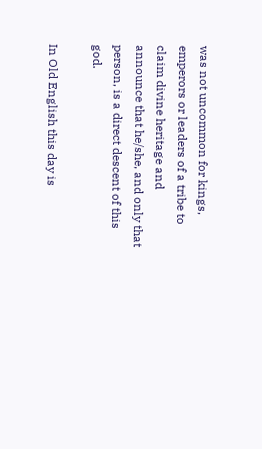was not uncommon for kings, emperors or leaders of a tribe to claim divine heritage and announce that he/she, and only that person, is a direct descent of this god.

In Old English this day is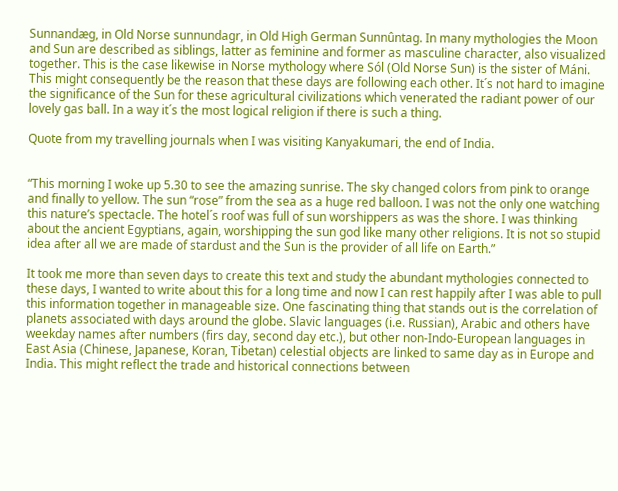Sunnandæg, in Old Norse sunnundagr, in Old High German Sunnûntag. In many mythologies the Moon and Sun are described as siblings, latter as feminine and former as masculine character, also visualized together. This is the case likewise in Norse mythology where Sól (Old Norse Sun) is the sister of Máni. This might consequently be the reason that these days are following each other. It´s not hard to imagine the significance of the Sun for these agricultural civilizations which venerated the radiant power of our lovely gas ball. In a way it´s the most logical religion if there is such a thing.

Quote from my travelling journals when I was visiting Kanyakumari, the end of India.


“This morning I woke up 5.30 to see the amazing sunrise. The sky changed colors from pink to orange and finally to yellow. The sun “rose” from the sea as a huge red balloon. I was not the only one watching this nature’s spectacle. The hotel´s roof was full of sun worshippers as was the shore. I was thinking about the ancient Egyptians, again, worshipping the sun god like many other religions. It is not so stupid idea after all we are made of stardust and the Sun is the provider of all life on Earth.”

It took me more than seven days to create this text and study the abundant mythologies connected to these days, I wanted to write about this for a long time and now I can rest happily after I was able to pull this information together in manageable size. One fascinating thing that stands out is the correlation of planets associated with days around the globe. Slavic languages (i.e. Russian), Arabic and others have weekday names after numbers (firs day, second day etc.), but other non-Indo-European languages in East Asia (Chinese, Japanese, Koran, Tibetan) celestial objects are linked to same day as in Europe and India. This might reflect the trade and historical connections between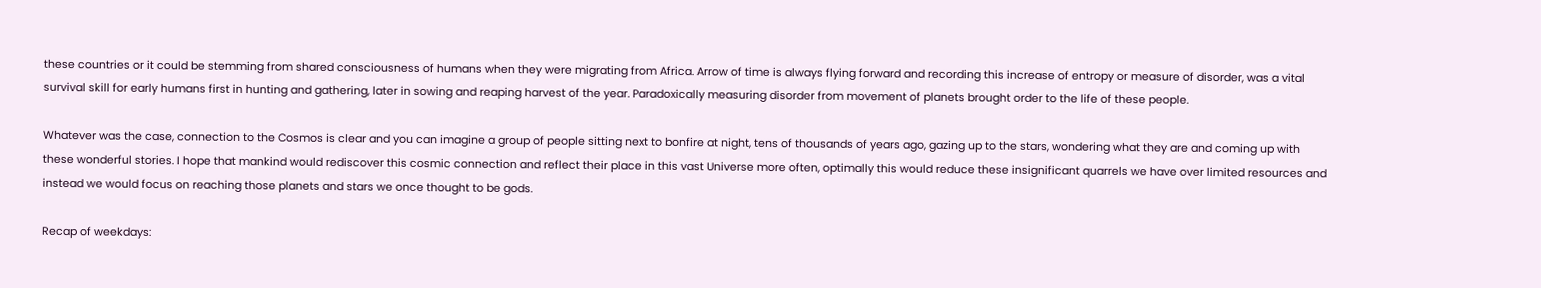these countries or it could be stemming from shared consciousness of humans when they were migrating from Africa. Arrow of time is always flying forward and recording this increase of entropy or measure of disorder, was a vital survival skill for early humans first in hunting and gathering, later in sowing and reaping harvest of the year. Paradoxically measuring disorder from movement of planets brought order to the life of these people.

Whatever was the case, connection to the Cosmos is clear and you can imagine a group of people sitting next to bonfire at night, tens of thousands of years ago, gazing up to the stars, wondering what they are and coming up with these wonderful stories. I hope that mankind would rediscover this cosmic connection and reflect their place in this vast Universe more often, optimally this would reduce these insignificant quarrels we have over limited resources and instead we would focus on reaching those planets and stars we once thought to be gods.

Recap of weekdays: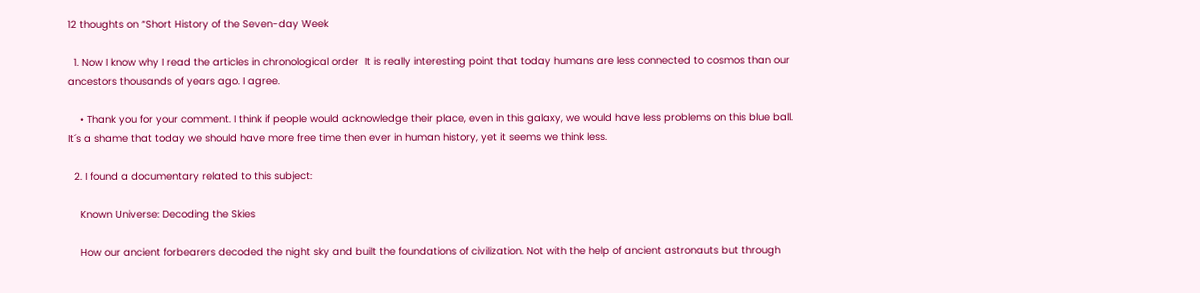12 thoughts on “Short History of the Seven-day Week

  1. Now I know why I read the articles in chronological order  It is really interesting point that today humans are less connected to cosmos than our ancestors thousands of years ago. I agree.

    • Thank you for your comment. I think if people would acknowledge their place, even in this galaxy, we would have less problems on this blue ball. It´s a shame that today we should have more free time then ever in human history, yet it seems we think less.

  2. I found a documentary related to this subject:

    Known Universe: Decoding the Skies

    How our ancient forbearers decoded the night sky and built the foundations of civilization. Not with the help of ancient astronauts but through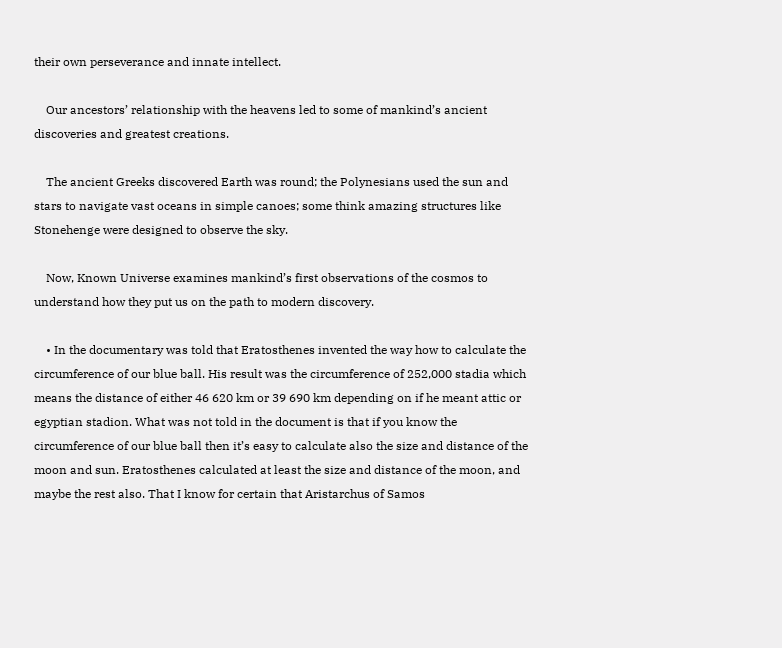their own perseverance and innate intellect.

    Our ancestors’ relationship with the heavens led to some of mankind’s ancient discoveries and greatest creations.

    The ancient Greeks discovered Earth was round; the Polynesians used the sun and stars to navigate vast oceans in simple canoes; some think amazing structures like Stonehenge were designed to observe the sky.

    Now, Known Universe examines mankind’s first observations of the cosmos to understand how they put us on the path to modern discovery.

    • In the documentary was told that Eratosthenes invented the way how to calculate the circumference of our blue ball. His result was the circumference of 252,000 stadia which means the distance of either 46 620 km or 39 690 km depending on if he meant attic or egyptian stadion. What was not told in the document is that if you know the circumference of our blue ball then it’s easy to calculate also the size and distance of the moon and sun. Eratosthenes calculated at least the size and distance of the moon, and maybe the rest also. That I know for certain that Aristarchus of Samos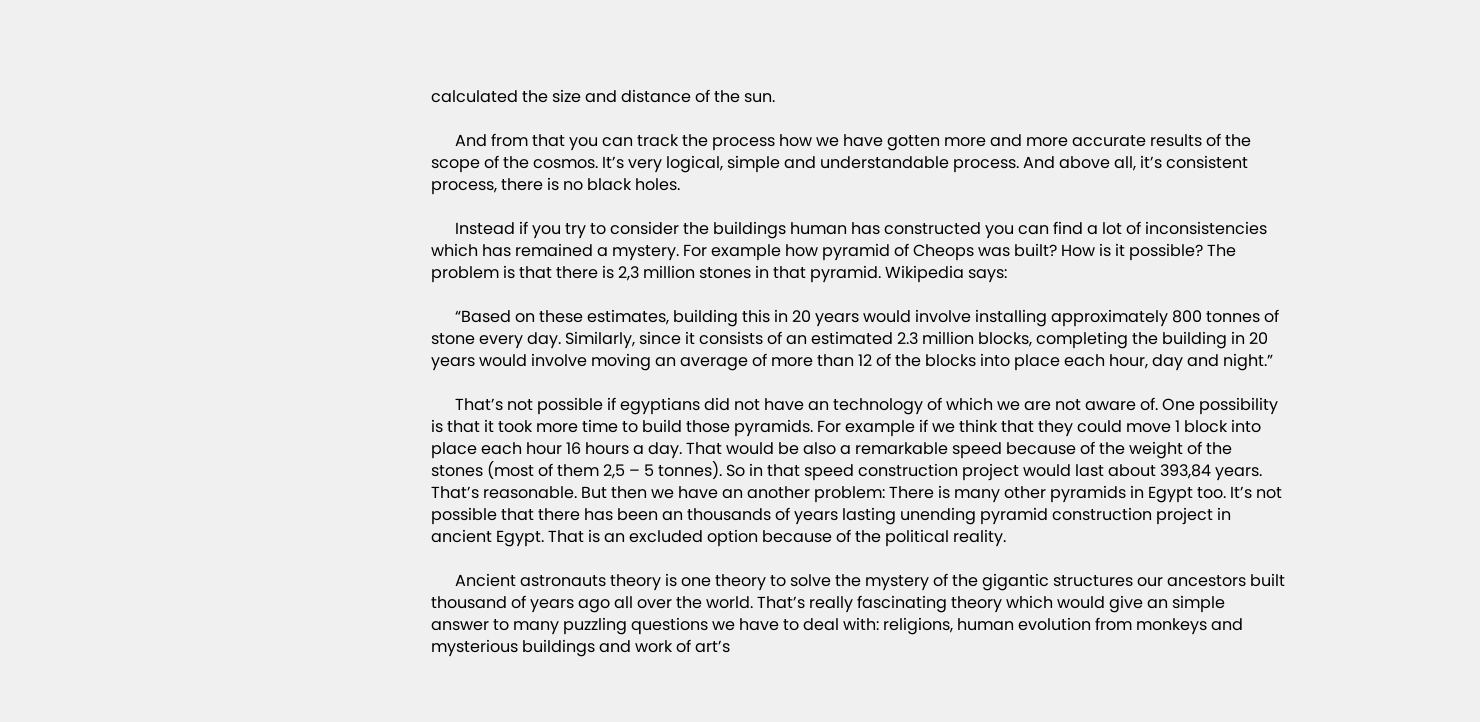calculated the size and distance of the sun.

      And from that you can track the process how we have gotten more and more accurate results of the scope of the cosmos. It’s very logical, simple and understandable process. And above all, it’s consistent process, there is no black holes.

      Instead if you try to consider the buildings human has constructed you can find a lot of inconsistencies which has remained a mystery. For example how pyramid of Cheops was built? How is it possible? The problem is that there is 2,3 million stones in that pyramid. Wikipedia says:

      “Based on these estimates, building this in 20 years would involve installing approximately 800 tonnes of stone every day. Similarly, since it consists of an estimated 2.3 million blocks, completing the building in 20 years would involve moving an average of more than 12 of the blocks into place each hour, day and night.”

      That’s not possible if egyptians did not have an technology of which we are not aware of. One possibility is that it took more time to build those pyramids. For example if we think that they could move 1 block into place each hour 16 hours a day. That would be also a remarkable speed because of the weight of the stones (most of them 2,5 – 5 tonnes). So in that speed construction project would last about 393,84 years. That’s reasonable. But then we have an another problem: There is many other pyramids in Egypt too. It’s not possible that there has been an thousands of years lasting unending pyramid construction project in ancient Egypt. That is an excluded option because of the political reality.

      Ancient astronauts theory is one theory to solve the mystery of the gigantic structures our ancestors built thousand of years ago all over the world. That’s really fascinating theory which would give an simple answer to many puzzling questions we have to deal with: religions, human evolution from monkeys and mysterious buildings and work of art’s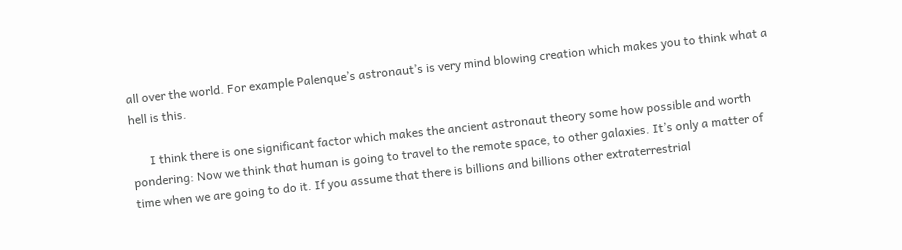all over the world. For example Palenque’s astronaut’s is very mind blowing creation which makes you to think what a hell is this.

      I think there is one significant factor which makes the ancient astronaut theory some how possible and worth pondering: Now we think that human is going to travel to the remote space, to other galaxies. It’s only a matter of time when we are going to do it. If you assume that there is billions and billions other extraterrestrial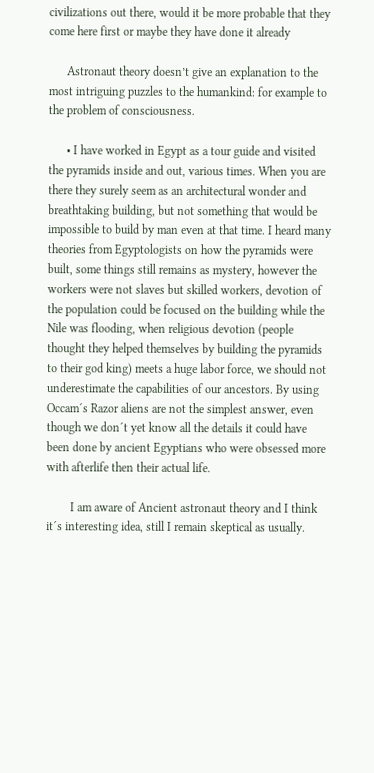civilizations out there, would it be more probable that they come here first or maybe they have done it already

      Astronaut theory doesn’t give an explanation to the most intriguing puzzles to the humankind: for example to the problem of consciousness.

      • I have worked in Egypt as a tour guide and visited the pyramids inside and out, various times. When you are there they surely seem as an architectural wonder and breathtaking building, but not something that would be impossible to build by man even at that time. I heard many theories from Egyptologists on how the pyramids were built, some things still remains as mystery, however the workers were not slaves but skilled workers, devotion of the population could be focused on the building while the Nile was flooding, when religious devotion (people thought they helped themselves by building the pyramids to their god king) meets a huge labor force, we should not underestimate the capabilities of our ancestors. By using Occam´s Razor aliens are not the simplest answer, even though we don´t yet know all the details it could have been done by ancient Egyptians who were obsessed more with afterlife then their actual life.

        I am aware of Ancient astronaut theory and I think it´s interesting idea, still I remain skeptical as usually.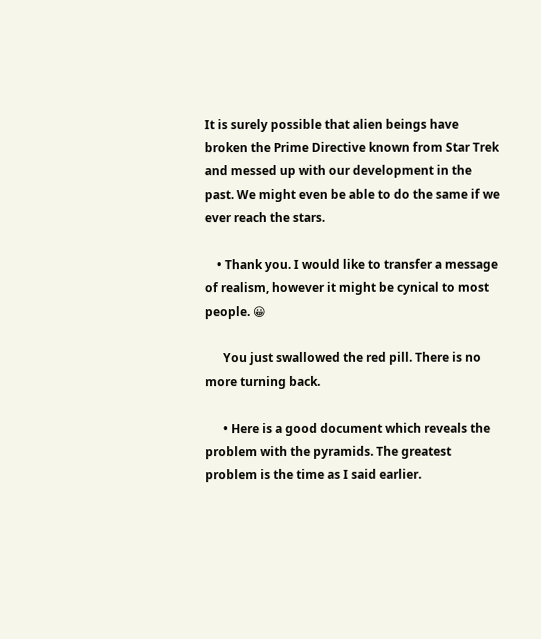It is surely possible that alien beings have broken the Prime Directive known from Star Trek and messed up with our development in the past. We might even be able to do the same if we ever reach the stars.

    • Thank you. I would like to transfer a message of realism, however it might be cynical to most people. 😀

      You just swallowed the red pill. There is no more turning back.

      • Here is a good document which reveals the problem with the pyramids. The greatest problem is the time as I said earlier.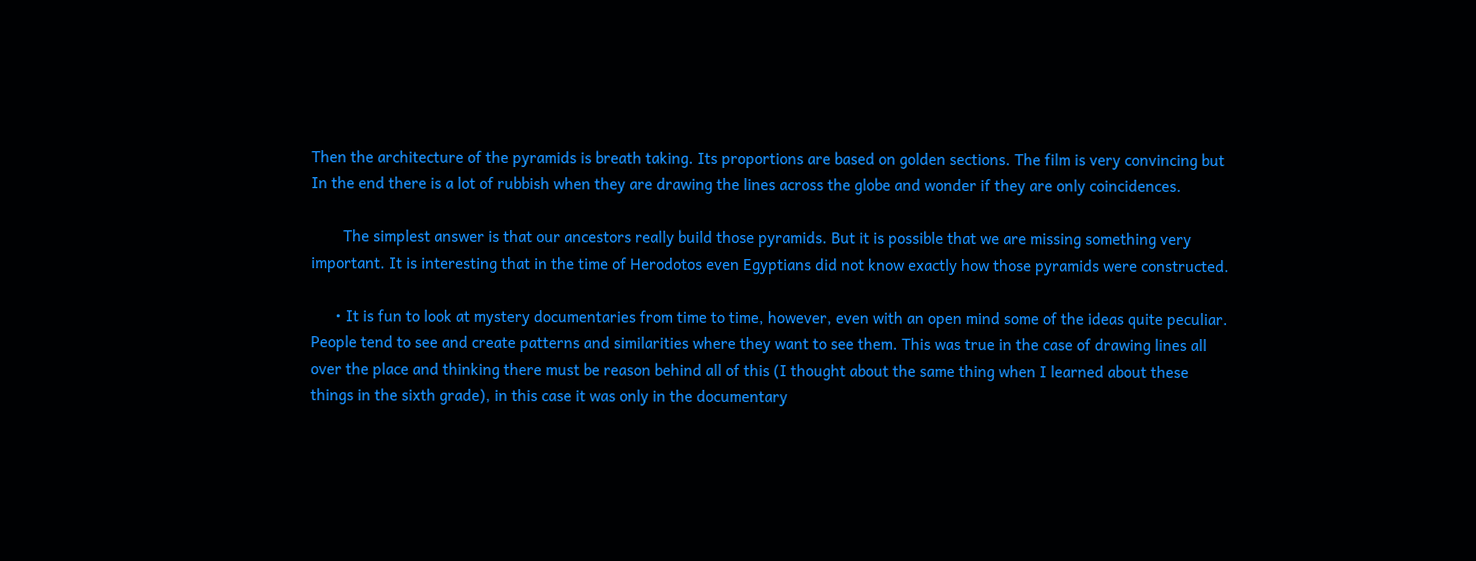Then the architecture of the pyramids is breath taking. Its proportions are based on golden sections. The film is very convincing but In the end there is a lot of rubbish when they are drawing the lines across the globe and wonder if they are only coincidences.

        The simplest answer is that our ancestors really build those pyramids. But it is possible that we are missing something very important. It is interesting that in the time of Herodotos even Egyptians did not know exactly how those pyramids were constructed.

      • It is fun to look at mystery documentaries from time to time, however, even with an open mind some of the ideas quite peculiar. People tend to see and create patterns and similarities where they want to see them. This was true in the case of drawing lines all over the place and thinking there must be reason behind all of this (I thought about the same thing when I learned about these things in the sixth grade), in this case it was only in the documentary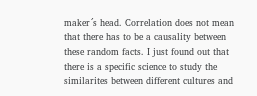maker´s head. Correlation does not mean that there has to be a causality between these random facts. I just found out that there is a specific science to study the similarites between different cultures and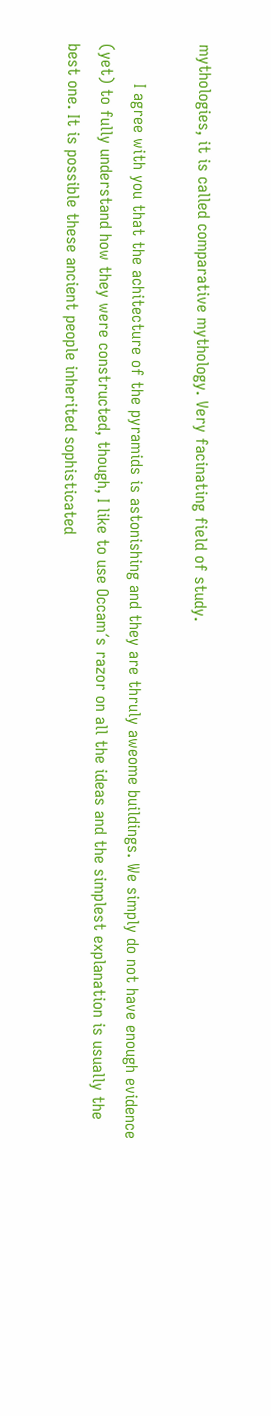mythologies, it is called comparative mythology. Very facinating field of study.

        I agree with you that the achitecture of the pyramids is astonishing and they are thruly aweome buildings. We simply do not have enough evidence (yet) to fully understand how they were constructed, though, I like to use Occam´s razor on all the ideas and the simplest explanation is usually the best one. It is possible these ancient people inherited sophisticated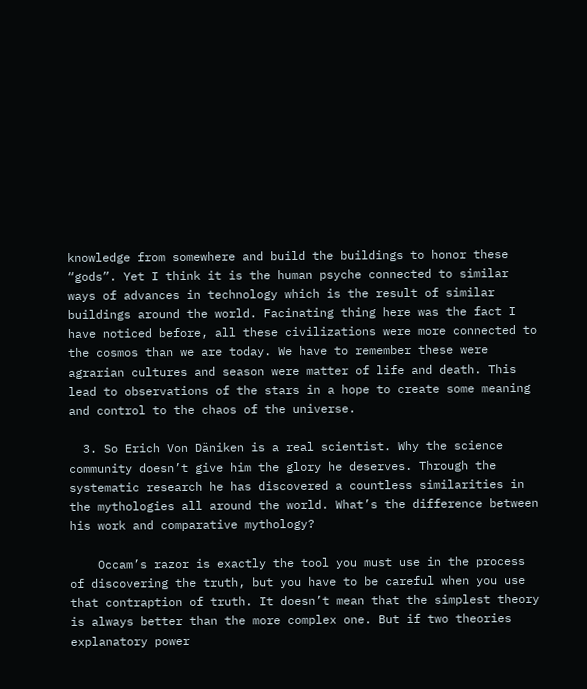knowledge from somewhere and build the buildings to honor these “gods”. Yet I think it is the human psyche connected to similar ways of advances in technology which is the result of similar buildings around the world. Facinating thing here was the fact I have noticed before, all these civilizations were more connected to the cosmos than we are today. We have to remember these were agrarian cultures and season were matter of life and death. This lead to observations of the stars in a hope to create some meaning and control to the chaos of the universe.

  3. So Erich Von Däniken is a real scientist. Why the science community doesn’t give him the glory he deserves. Through the systematic research he has discovered a countless similarities in the mythologies all around the world. What’s the difference between his work and comparative mythology?

    Occam’s razor is exactly the tool you must use in the process of discovering the truth, but you have to be careful when you use that contraption of truth. It doesn’t mean that the simplest theory is always better than the more complex one. But if two theories explanatory power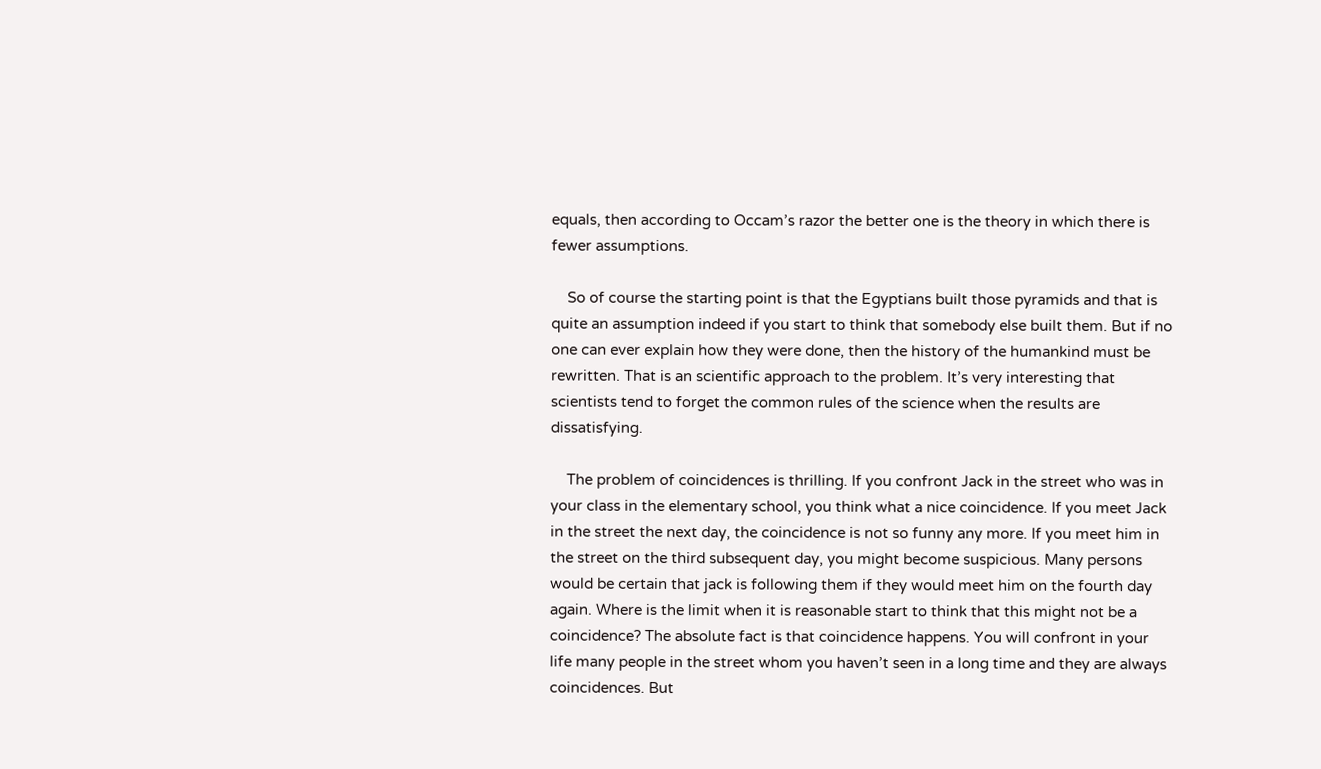equals, then according to Occam’s razor the better one is the theory in which there is fewer assumptions.

    So of course the starting point is that the Egyptians built those pyramids and that is quite an assumption indeed if you start to think that somebody else built them. But if no one can ever explain how they were done, then the history of the humankind must be rewritten. That is an scientific approach to the problem. It’s very interesting that scientists tend to forget the common rules of the science when the results are dissatisfying.

    The problem of coincidences is thrilling. If you confront Jack in the street who was in your class in the elementary school, you think what a nice coincidence. If you meet Jack in the street the next day, the coincidence is not so funny any more. If you meet him in the street on the third subsequent day, you might become suspicious. Many persons would be certain that jack is following them if they would meet him on the fourth day again. Where is the limit when it is reasonable start to think that this might not be a coincidence? The absolute fact is that coincidence happens. You will confront in your life many people in the street whom you haven’t seen in a long time and they are always coincidences. But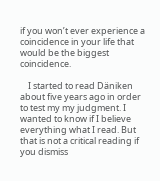if you won’t ever experience a coincidence in your life that would be the biggest coincidence.

    I started to read Däniken about five years ago in order to test my my judgment. I wanted to know if I believe everything what I read. But that is not a critical reading if you dismiss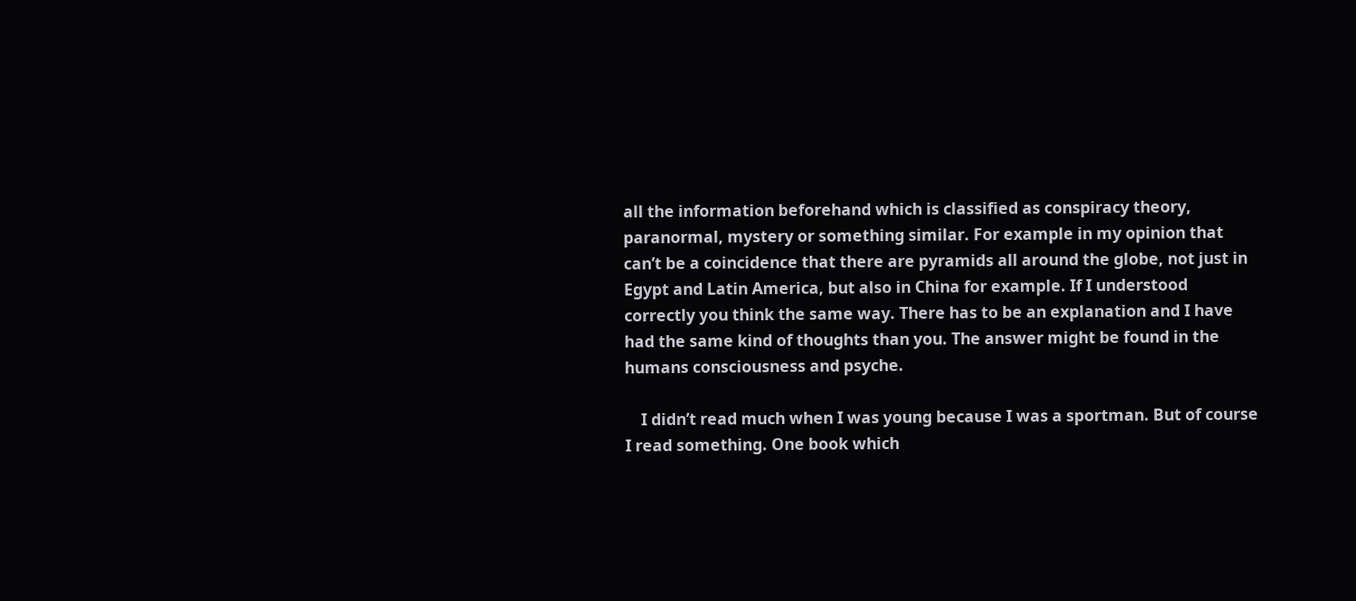all the information beforehand which is classified as conspiracy theory, paranormal, mystery or something similar. For example in my opinion that can’t be a coincidence that there are pyramids all around the globe, not just in Egypt and Latin America, but also in China for example. If I understood correctly you think the same way. There has to be an explanation and I have had the same kind of thoughts than you. The answer might be found in the humans consciousness and psyche.

    I didn’t read much when I was young because I was a sportman. But of course I read something. One book which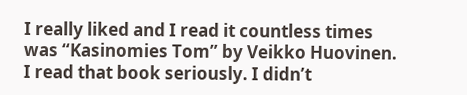I really liked and I read it countless times was “Kasinomies Tom” by Veikko Huovinen. I read that book seriously. I didn’t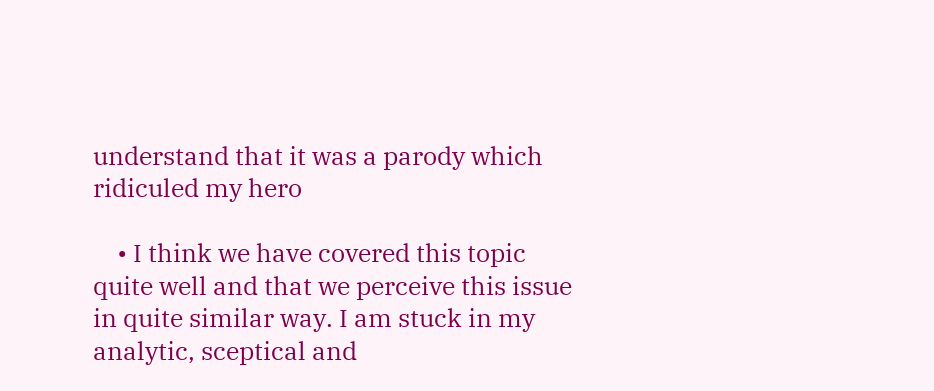understand that it was a parody which ridiculed my hero

    • I think we have covered this topic quite well and that we perceive this issue in quite similar way. I am stuck in my analytic, sceptical and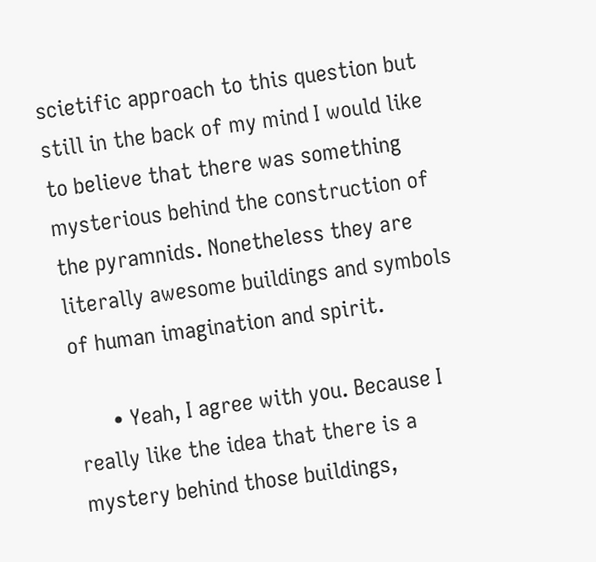scietific approach to this question but still in the back of my mind I would like to believe that there was something mysterious behind the construction of the pyramnids. Nonetheless they are literally awesome buildings and symbols of human imagination and spirit.

      • Yeah, I agree with you. Because I really like the idea that there is a mystery behind those buildings,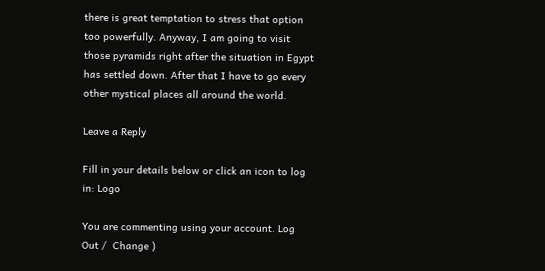there is great temptation to stress that option too powerfully. Anyway, I am going to visit those pyramids right after the situation in Egypt has settled down. After that I have to go every other mystical places all around the world.

Leave a Reply

Fill in your details below or click an icon to log in: Logo

You are commenting using your account. Log Out /  Change )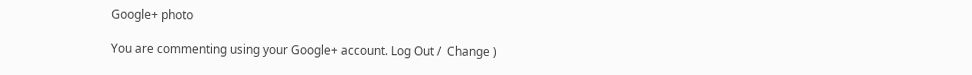Google+ photo

You are commenting using your Google+ account. Log Out /  Change )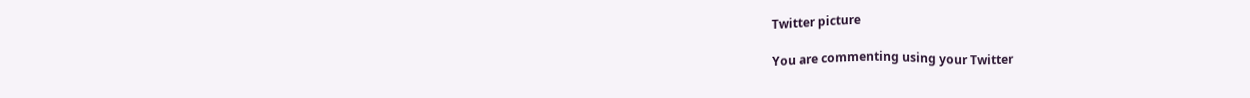Twitter picture

You are commenting using your Twitter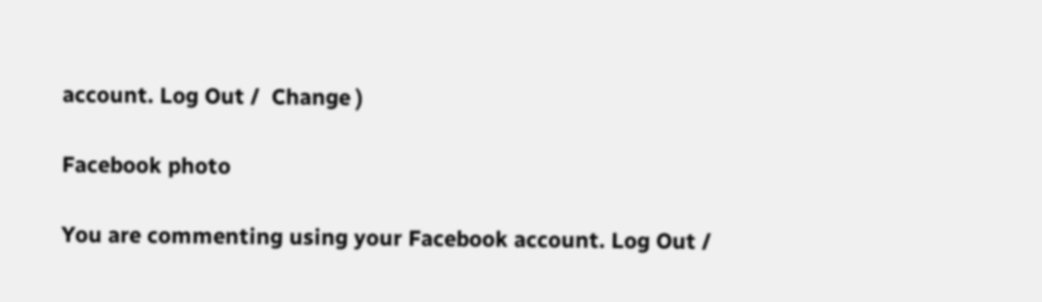account. Log Out /  Change )

Facebook photo

You are commenting using your Facebook account. Log Out /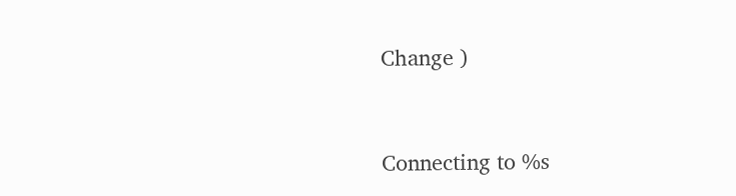Change )


Connecting to %s